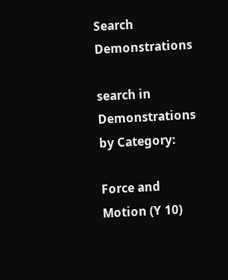Search Demonstrations

search in
Demonstrations by Category:

Force and Motion (Y 10)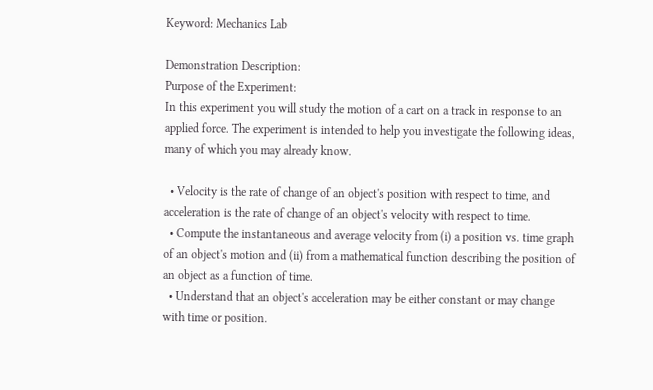Keyword: Mechanics Lab

Demonstration Description:
Purpose of the Experiment:
In this experiment you will study the motion of a cart on a track in response to an applied force. The experiment is intended to help you investigate the following ideas, many of which you may already know.

  • Velocity is the rate of change of an object's position with respect to time, and acceleration is the rate of change of an object's velocity with respect to time.
  • Compute the instantaneous and average velocity from (i) a position vs. time graph of an object's motion and (ii) from a mathematical function describing the position of an object as a function of time.
  • Understand that an object's acceleration may be either constant or may change with time or position.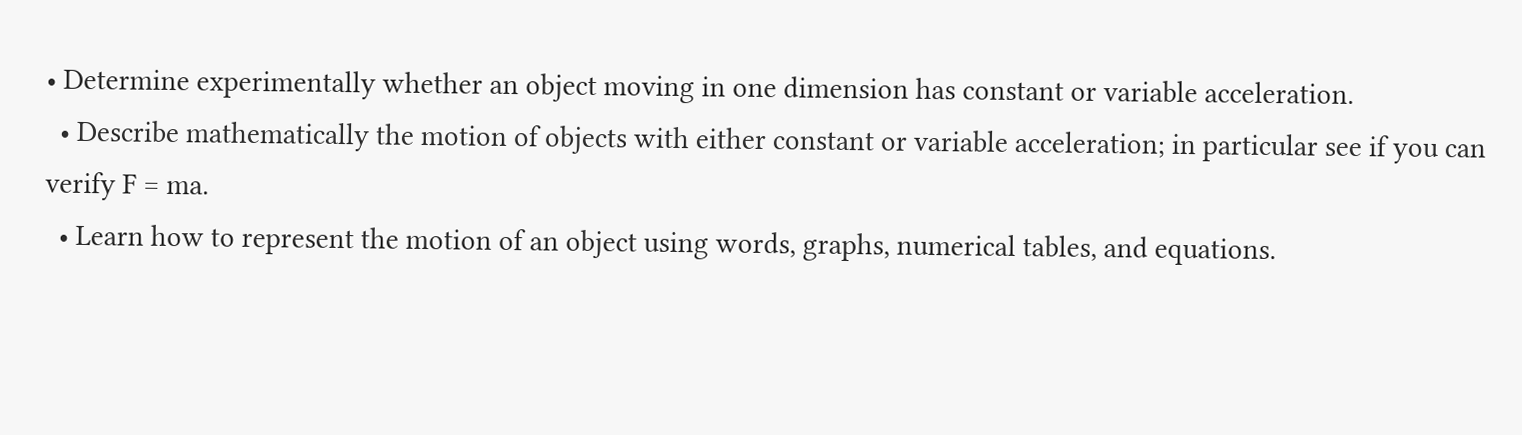• Determine experimentally whether an object moving in one dimension has constant or variable acceleration.
  • Describe mathematically the motion of objects with either constant or variable acceleration; in particular see if you can verify F = ma.
  • Learn how to represent the motion of an object using words, graphs, numerical tables, and equations.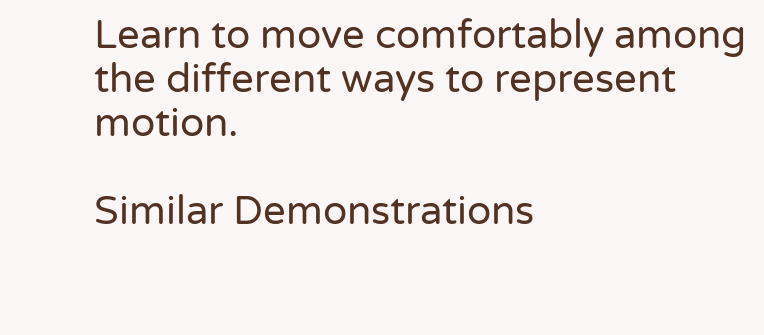Learn to move comfortably among the different ways to represent motion.

Similar Demonstrations